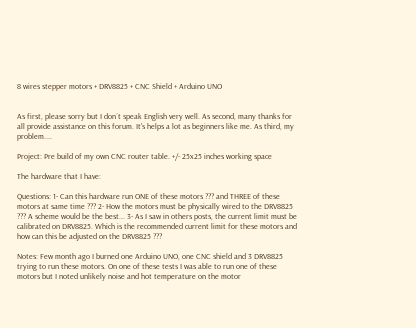8 wires stepper motors + DRV8825 + CNC Shield + Arduino UNO


As first, please sorry but I don´t speak English very well. As second, many thanks for all provide assistance on this forum. It's helps a lot as beginners like me. As third, my problem....

Project: Pre build of my own CNC router table. +/- 25x25 inches working space

The hardware that I have:

Questions: 1- Can this hardware run ONE of these motors ??? and THREE of these motors at same time ??? 2- How the motors must be physically wired to the DRV8825 ??? A scheme would be the best... 3- As I saw in others posts, the current limit must be calibrated on DRV8825. Which is the recommended current limit for these motors and how can this be adjusted on the DRV8825 ???

Notes: Few month ago I burned one Arduino UNO, one CNC shield and 3 DRV8825 trying to run these motors. On one of these tests I was able to run one of these motors but I noted unlikely noise and hot temperature on the motor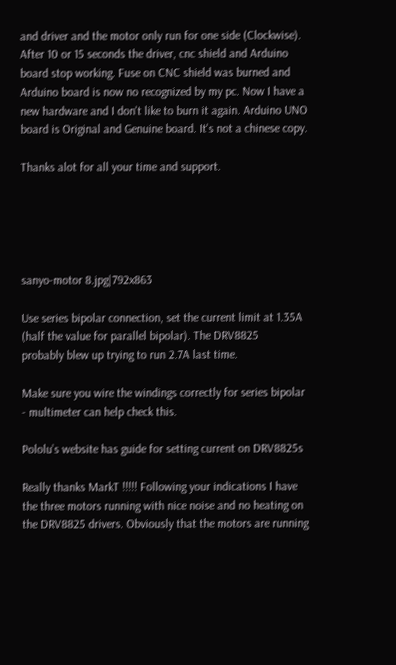and driver and the motor only run for one side (Clockwise). After 10 or 15 seconds the driver, cnc shield and Arduino board stop working. Fuse on CNC shield was burned and Arduino board is now no recognized by my pc. Now I have a new hardware and I don't like to burn it again. Arduino UNO board is Original and Genuine board. It's not a chinese copy.

Thanks alot for all your time and support.





sanyo-motor 8.jpg|792x863

Use series bipolar connection, set the current limit at 1.35A (half the value for parallel bipolar). The DRV8825
probably blew up trying to run 2.7A last time.

Make sure you wire the windings correctly for series bipolar - multimeter can help check this.

Pololu’s website has guide for setting current on DRV8825s

Really thanks MarkT !!!!! Following your indications I have the three motors running with nice noise and no heating on the DRV8825 drivers. Obviously that the motors are running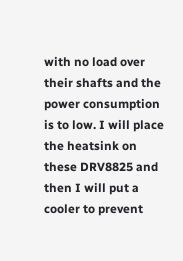with no load over their shafts and the power consumption is to low. I will place the heatsink on these DRV8825 and then I will put a cooler to prevent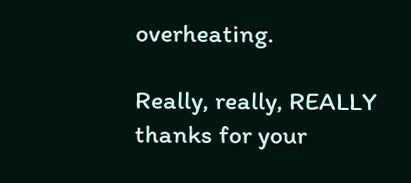overheating.

Really, really, REALLY thanks for your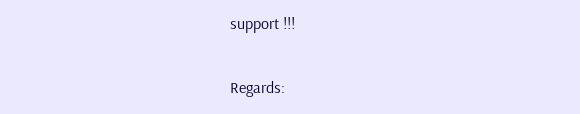support !!!

Regards: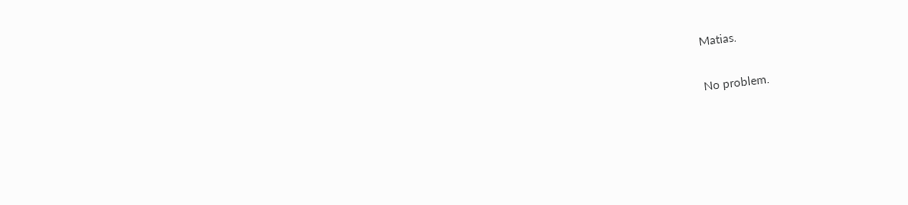Matias.

No problem.